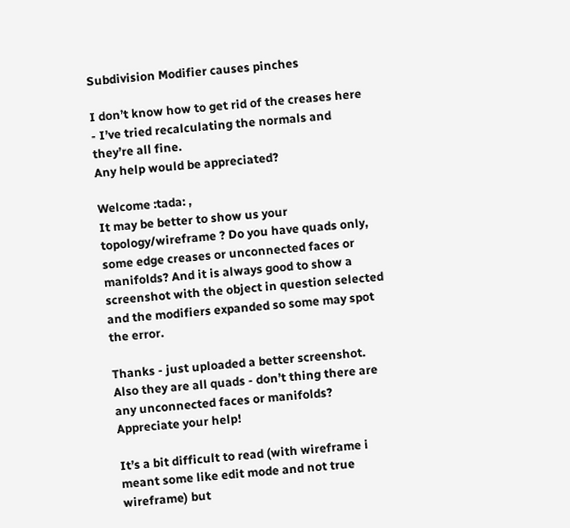Subdivision Modifier causes pinches

I don’t know how to get rid of the creases here - I’ve tried recalculating the normals and they’re all fine.
Any help would be appreciated?

Welcome :tada: ,
It may be better to show us your topology/wireframe ? Do you have quads only, some edge creases or unconnected faces or manifolds? And it is always good to show a screenshot with the object in question selected and the modifiers expanded so some may spot the error.

Thanks - just uploaded a better screenshot. Also they are all quads - don’t thing there are any unconnected faces or manifolds?
Appreciate your help!

It’s a bit difficult to read (with wireframe i meant some like edit mode and not true wireframe) but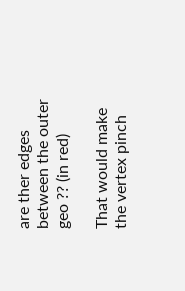are ther edges between the outer geo ?? (in red)

That would make the vertex pinch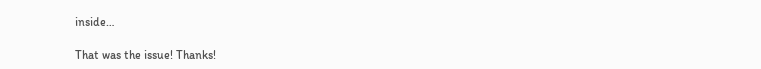inside…

That was the issue! Thanks!